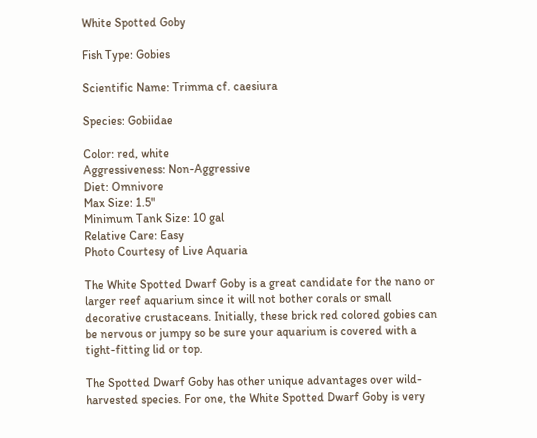White Spotted Goby

Fish Type: Gobies

Scientific Name: Trimma cf. caesiura

Species: Gobiidae

Color: red, white
Aggressiveness: Non-Aggressive
Diet: Omnivore
Max Size: 1.5"
Minimum Tank Size: 10 gal
Relative Care: Easy
Photo Courtesy of Live Aquaria

The White Spotted Dwarf Goby is a great candidate for the nano or larger reef aquarium since it will not bother corals or small decorative crustaceans. Initially, these brick red colored gobies can be nervous or jumpy so be sure your aquarium is covered with a tight-fitting lid or top.

The Spotted Dwarf Goby has other unique advantages over wild-harvested species. For one, the White Spotted Dwarf Goby is very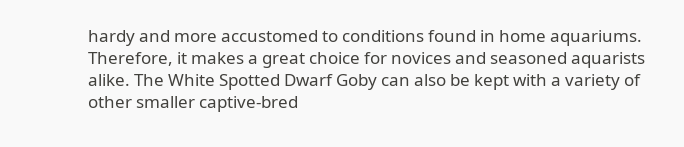hardy and more accustomed to conditions found in home aquariums. Therefore, it makes a great choice for novices and seasoned aquarists alike. The White Spotted Dwarf Goby can also be kept with a variety of other smaller captive-bred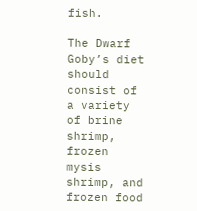fish.

The Dwarf Goby’s diet should consist of a variety of brine shrimp, frozen mysis shrimp, and frozen food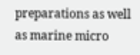preparations as well as marine micro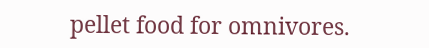pellet food for omnivores.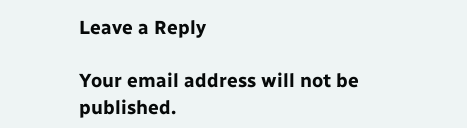Leave a Reply

Your email address will not be published.